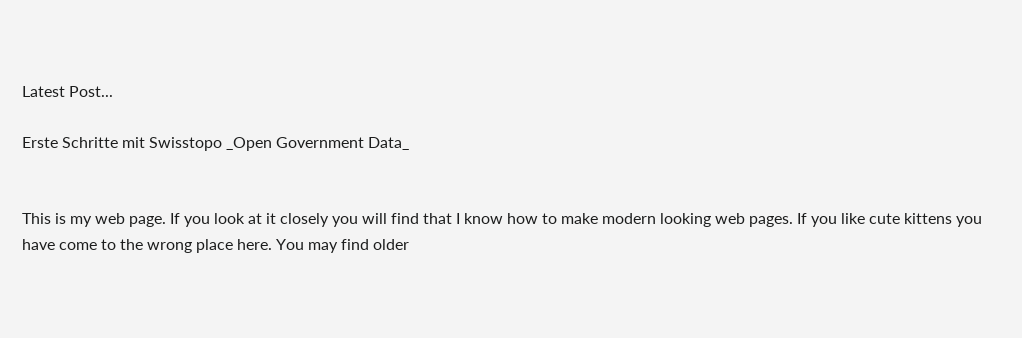Latest Post...

Erste Schritte mit Swisstopo _Open Government Data_


This is my web page. If you look at it closely you will find that I know how to make modern looking web pages. If you like cute kittens you have come to the wrong place here. You may find older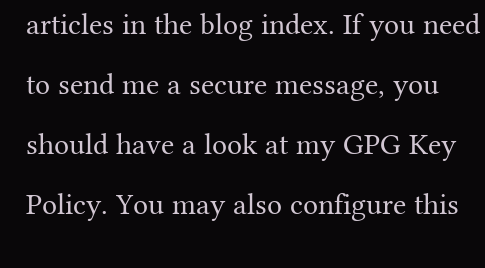articles in the blog index. If you need to send me a secure message, you should have a look at my GPG Key Policy. You may also configure this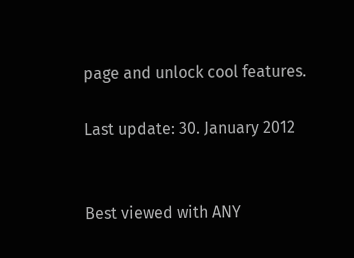page and unlock cool features.

Last update: 30. January 2012


Best viewed with ANY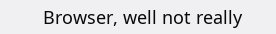Browser, well not really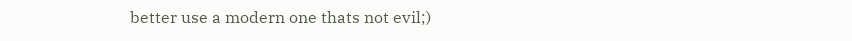better use a modern one thats not evil;)